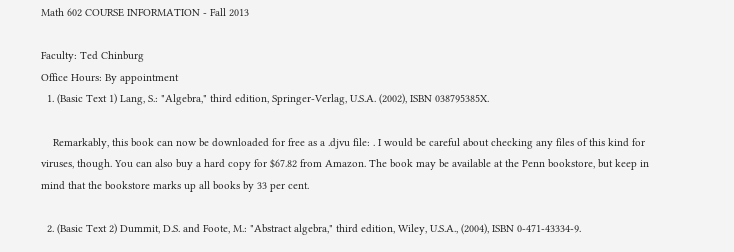Math 602 COURSE INFORMATION - Fall 2013

Faculty: Ted Chinburg
Office Hours: By appointment
  1. (Basic Text 1) Lang, S.: "Algebra," third edition, Springer-Verlag, U.S.A. (2002), ISBN 038795385X.

    Remarkably, this book can now be downloaded for free as a .djvu file: . I would be careful about checking any files of this kind for viruses, though. You can also buy a hard copy for $67.82 from Amazon. The book may be available at the Penn bookstore, but keep in mind that the bookstore marks up all books by 33 per cent.

  2. (Basic Text 2) Dummit, D.S. and Foote, M.: "Abstract algebra," third edition, Wiley, U.S.A., (2004), ISBN 0-471-43334-9.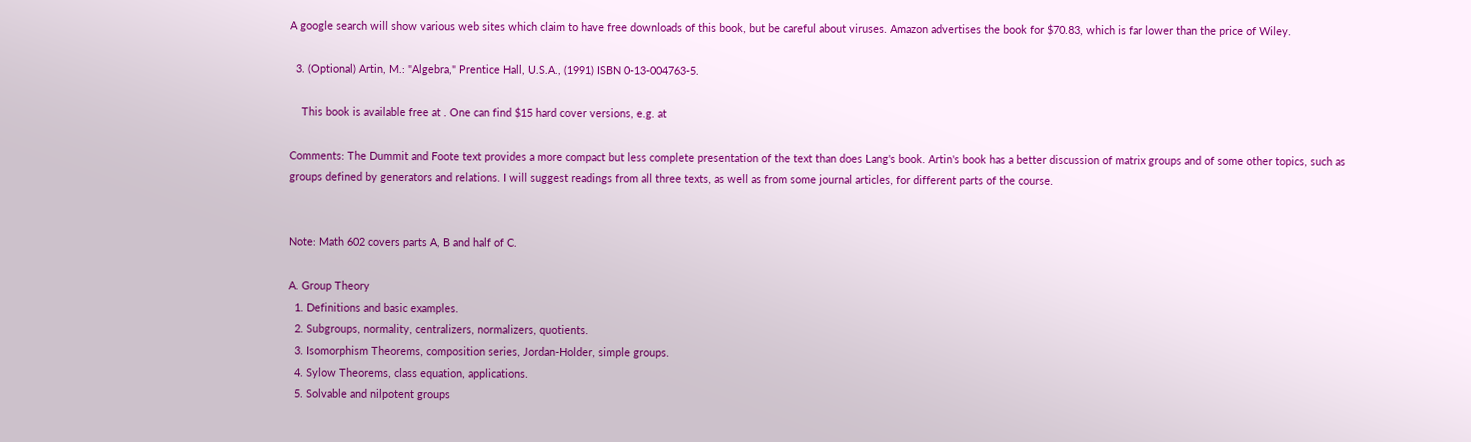A google search will show various web sites which claim to have free downloads of this book, but be careful about viruses. Amazon advertises the book for $70.83, which is far lower than the price of Wiley.

  3. (Optional) Artin, M.: "Algebra," Prentice Hall, U.S.A., (1991) ISBN 0-13-004763-5.

    This book is available free at . One can find $15 hard cover versions, e.g. at

Comments: The Dummit and Foote text provides a more compact but less complete presentation of the text than does Lang's book. Artin's book has a better discussion of matrix groups and of some other topics, such as groups defined by generators and relations. I will suggest readings from all three texts, as well as from some journal articles, for different parts of the course.


Note: Math 602 covers parts A, B and half of C.

A. Group Theory
  1. Definitions and basic examples.
  2. Subgroups, normality, centralizers, normalizers, quotients.
  3. Isomorphism Theorems, composition series, Jordan-Holder, simple groups.
  4. Sylow Theorems, class equation, applications.
  5. Solvable and nilpotent groups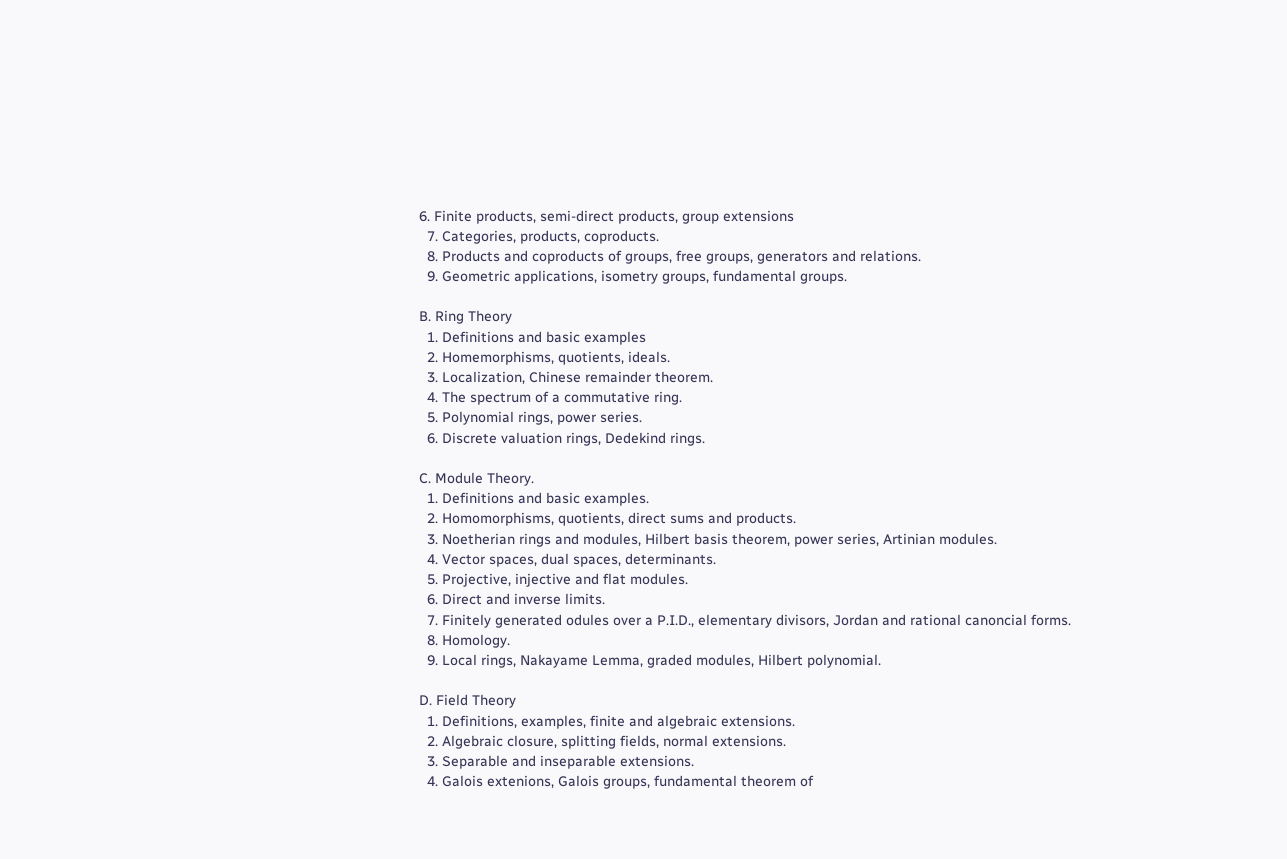6. Finite products, semi-direct products, group extensions
  7. Categories, products, coproducts.
  8. Products and coproducts of groups, free groups, generators and relations.
  9. Geometric applications, isometry groups, fundamental groups.

B. Ring Theory
  1. Definitions and basic examples
  2. Homemorphisms, quotients, ideals.
  3. Localization, Chinese remainder theorem.
  4. The spectrum of a commutative ring.
  5. Polynomial rings, power series.
  6. Discrete valuation rings, Dedekind rings.

C. Module Theory.
  1. Definitions and basic examples.
  2. Homomorphisms, quotients, direct sums and products.
  3. Noetherian rings and modules, Hilbert basis theorem, power series, Artinian modules.
  4. Vector spaces, dual spaces, determinants.
  5. Projective, injective and flat modules.
  6. Direct and inverse limits.
  7. Finitely generated odules over a P.I.D., elementary divisors, Jordan and rational canoncial forms.
  8. Homology.
  9. Local rings, Nakayame Lemma, graded modules, Hilbert polynomial.

D. Field Theory
  1. Definitions, examples, finite and algebraic extensions.
  2. Algebraic closure, splitting fields, normal extensions.
  3. Separable and inseparable extensions.
  4. Galois extenions, Galois groups, fundamental theorem of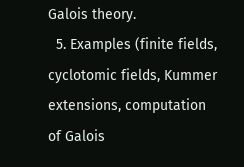Galois theory.
  5. Examples (finite fields, cyclotomic fields, Kummer extensions, computation of Galois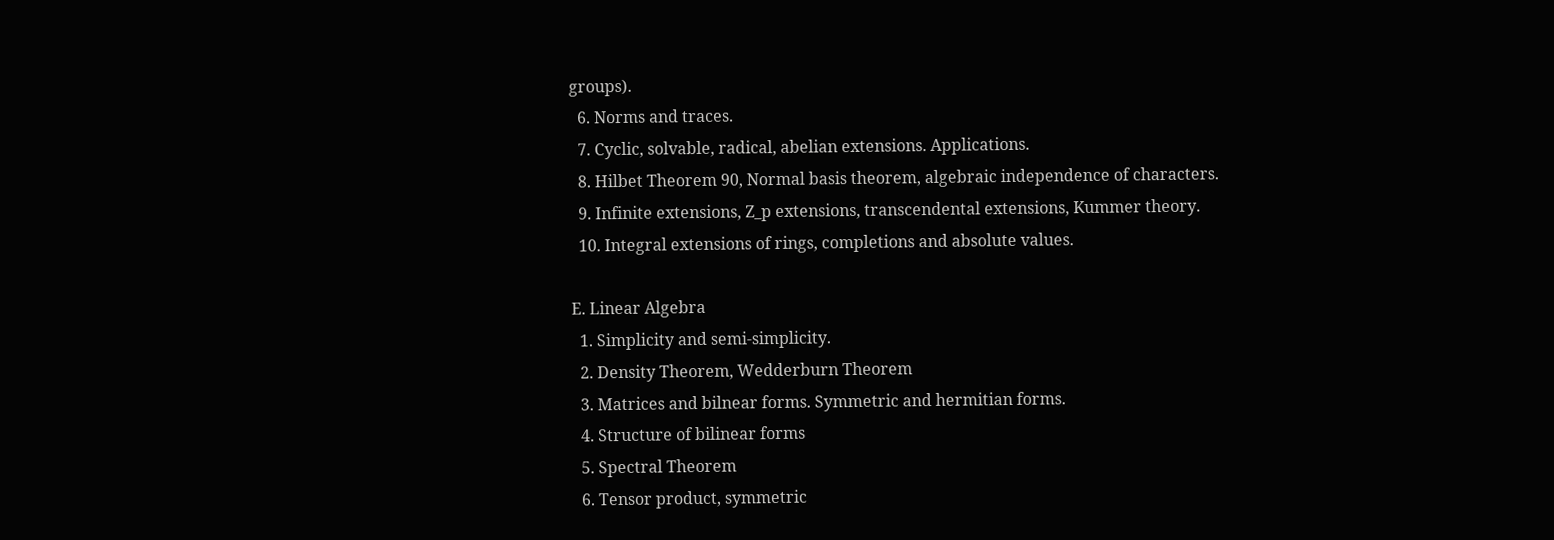groups).
  6. Norms and traces.
  7. Cyclic, solvable, radical, abelian extensions. Applications.
  8. Hilbet Theorem 90, Normal basis theorem, algebraic independence of characters.
  9. Infinite extensions, Z_p extensions, transcendental extensions, Kummer theory.
  10. Integral extensions of rings, completions and absolute values.

E. Linear Algebra
  1. Simplicity and semi-simplicity.
  2. Density Theorem, Wedderburn Theorem
  3. Matrices and bilnear forms. Symmetric and hermitian forms.
  4. Structure of bilinear forms
  5. Spectral Theorem
  6. Tensor product, symmetric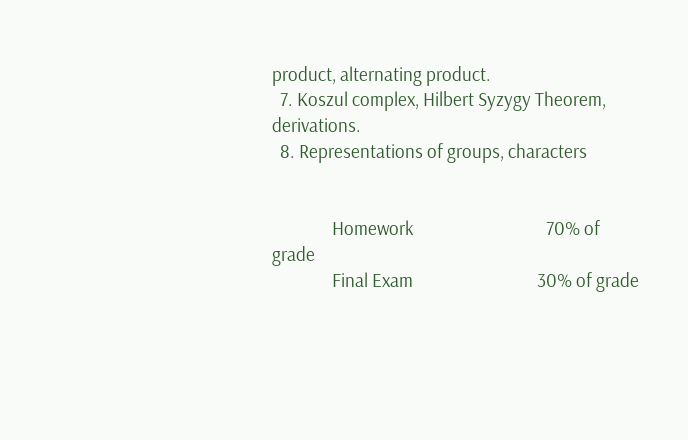product, alternating product.
  7. Koszul complex, Hilbert Syzygy Theorem, derivations.
  8. Representations of groups, characters


               Homework                                 70% of grade
               Final Exam                               30% of grade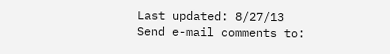Last updated: 8/27/13
Send e-mail comments to: